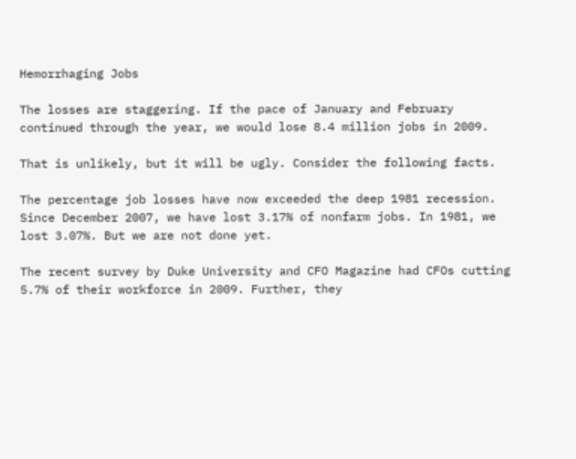Hemorrhaging Jobs

The losses are staggering. If the pace of January and February continued through the year, we would lose 8.4 million jobs in 2009.

That is unlikely, but it will be ugly. Consider the following facts.

The percentage job losses have now exceeded the deep 1981 recession. Since December 2007, we have lost 3.17% of nonfarm jobs. In 1981, we lost 3.07%. But we are not done yet.

The recent survey by Duke University and CFO Magazine had CFOs cutting 5.7% of their workforce in 2009. Further, they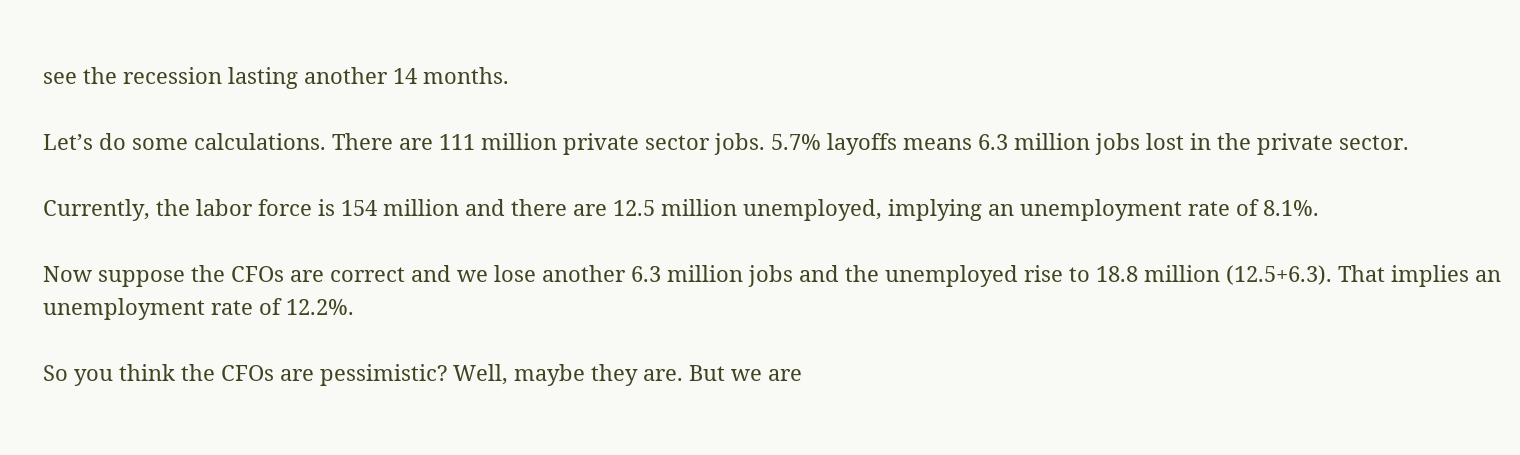see the recession lasting another 14 months.

Let’s do some calculations. There are 111 million private sector jobs. 5.7% layoffs means 6.3 million jobs lost in the private sector.

Currently, the labor force is 154 million and there are 12.5 million unemployed, implying an unemployment rate of 8.1%.

Now suppose the CFOs are correct and we lose another 6.3 million jobs and the unemployed rise to 18.8 million (12.5+6.3). That implies an unemployment rate of 12.2%.

So you think the CFOs are pessimistic? Well, maybe they are. But we are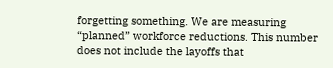forgetting something. We are measuring “planned” workforce reductions. This number does not include the layoffs that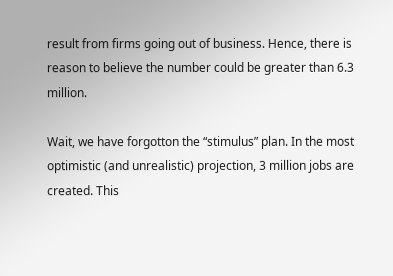result from firms going out of business. Hence, there is reason to believe the number could be greater than 6.3 million.

Wait, we have forgotton the “stimulus” plan. In the most optimistic (and unrealistic) projection, 3 million jobs are created. This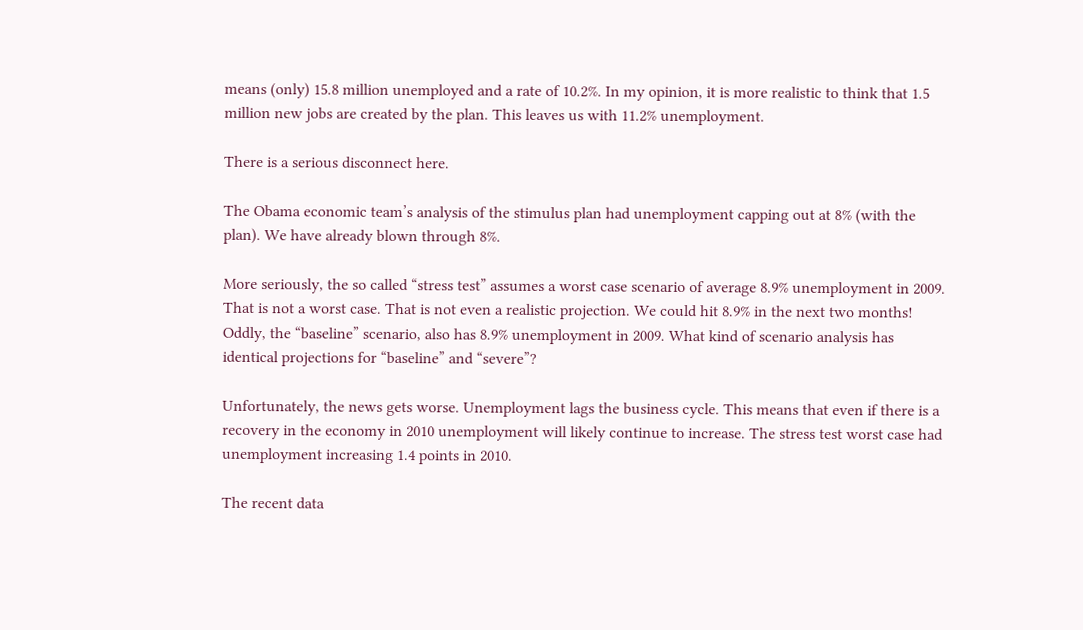means (only) 15.8 million unemployed and a rate of 10.2%. In my opinion, it is more realistic to think that 1.5 million new jobs are created by the plan. This leaves us with 11.2% unemployment.

There is a serious disconnect here.

The Obama economic team’s analysis of the stimulus plan had unemployment capping out at 8% (with the plan). We have already blown through 8%.

More seriously, the so called “stress test” assumes a worst case scenario of average 8.9% unemployment in 2009. That is not a worst case. That is not even a realistic projection. We could hit 8.9% in the next two months! Oddly, the “baseline” scenario, also has 8.9% unemployment in 2009. What kind of scenario analysis has identical projections for “baseline” and “severe”?

Unfortunately, the news gets worse. Unemployment lags the business cycle. This means that even if there is a recovery in the economy in 2010 unemployment will likely continue to increase. The stress test worst case had unemployment increasing 1.4 points in 2010.

The recent data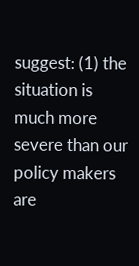suggest: (1) the situation is much more severe than our policy makers are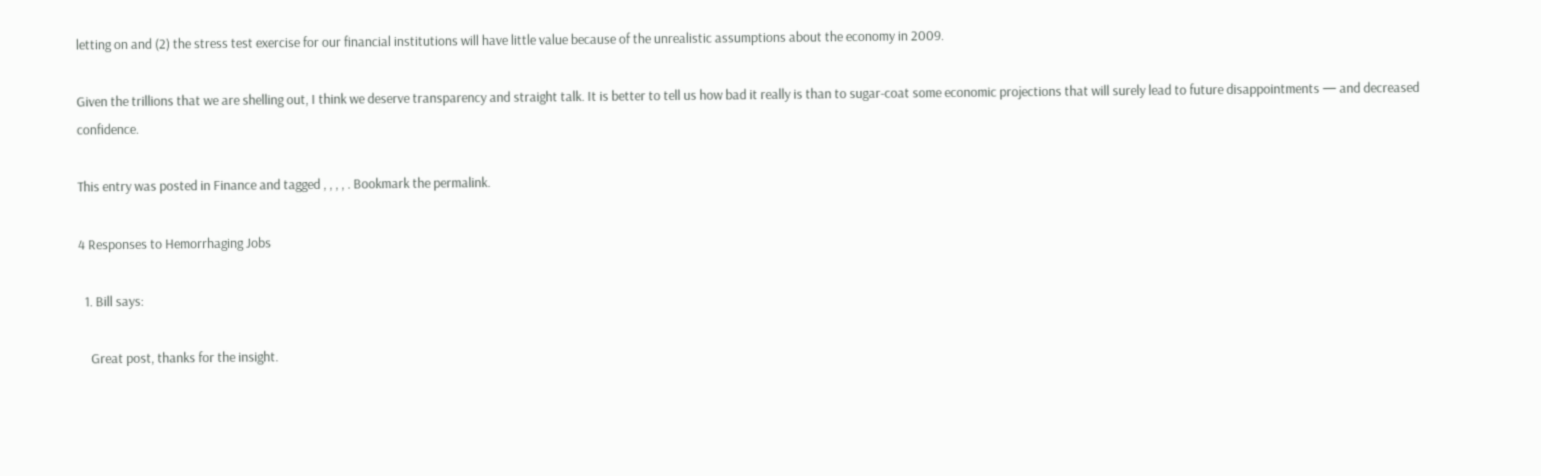letting on and (2) the stress test exercise for our financial institutions will have little value because of the unrealistic assumptions about the economy in 2009.

Given the trillions that we are shelling out, I think we deserve transparency and straight talk. It is better to tell us how bad it really is than to sugar-coat some economic projections that will surely lead to future disappointments — and decreased confidence.

This entry was posted in Finance and tagged , , , , . Bookmark the permalink.

4 Responses to Hemorrhaging Jobs

  1. Bill says:

    Great post, thanks for the insight.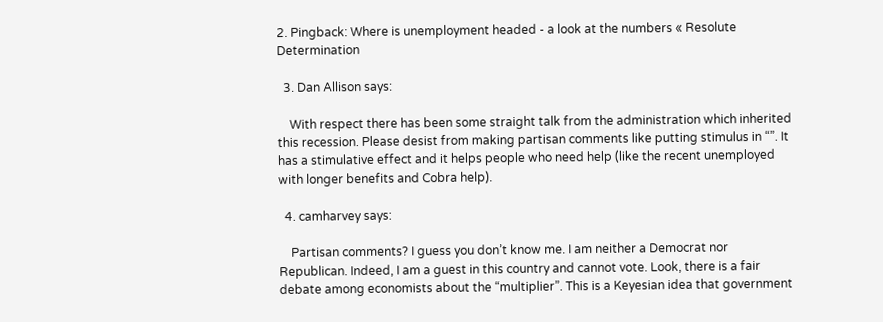2. Pingback: Where is unemployment headed - a look at the numbers « Resolute Determination

  3. Dan Allison says:

    With respect there has been some straight talk from the administration which inherited this recession. Please desist from making partisan comments like putting stimulus in “”. It has a stimulative effect and it helps people who need help (like the recent unemployed with longer benefits and Cobra help).

  4. camharvey says:

    Partisan comments? I guess you don’t know me. I am neither a Democrat nor Republican. Indeed, I am a guest in this country and cannot vote. Look, there is a fair debate among economists about the “multiplier”. This is a Keyesian idea that government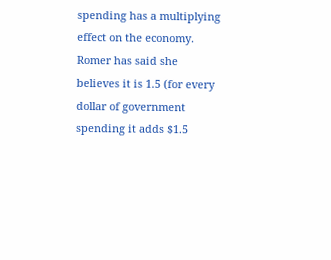spending has a multiplying effect on the economy. Romer has said she believes it is 1.5 (for every dollar of government spending it adds $1.5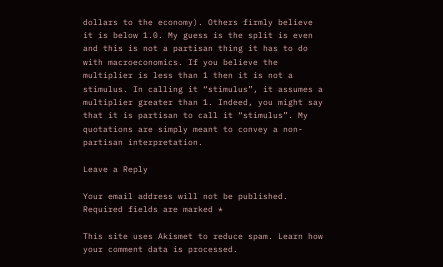dollars to the economy). Others firmly believe it is below 1.0. My guess is the split is even and this is not a partisan thing it has to do with macroeconomics. If you believe the multiplier is less than 1 then it is not a stimulus. In calling it “stimulus”, it assumes a multiplier greater than 1. Indeed, you might say that it is partisan to call it “stimulus”. My quotations are simply meant to convey a non-partisan interpretation.

Leave a Reply

Your email address will not be published. Required fields are marked *

This site uses Akismet to reduce spam. Learn how your comment data is processed.